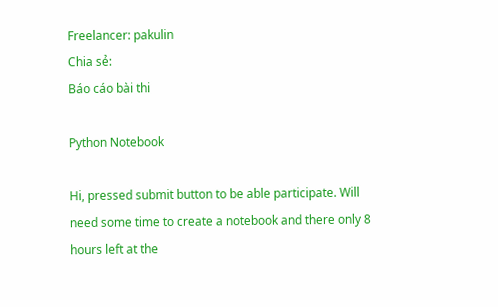Freelancer: pakulin
Chia sẻ:
Báo cáo bài thi

Python Notebook

Hi, pressed submit button to be able participate. Will need some time to create a notebook and there only 8 hours left at the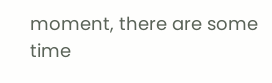moment, there are some time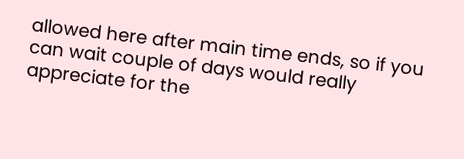allowed here after main time ends, so if you can wait couple of days would really appreciate for the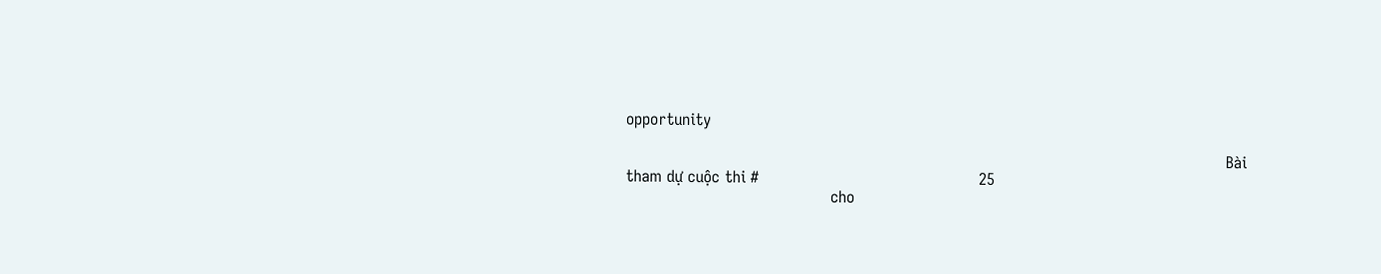opportunity

                                                                                                                        Bài tham dự cuộc thi #                                            25
                                         cho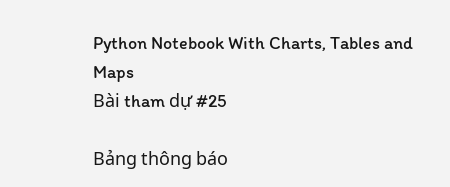Python Notebook With Charts, Tables and Maps
Bài tham dự #25

Bảng thông báo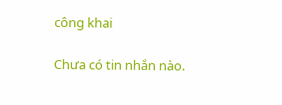công khai

Chưa có tin nhắn nào.